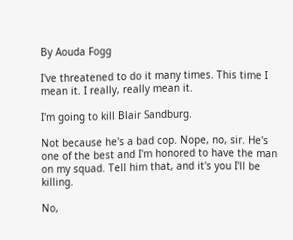By Aouda Fogg

I've threatened to do it many times. This time I mean it. I really, really mean it.

I'm going to kill Blair Sandburg.

Not because he's a bad cop. Nope, no, sir. He's one of the best and I'm honored to have the man on my squad. Tell him that, and it's you I'll be killing.

No,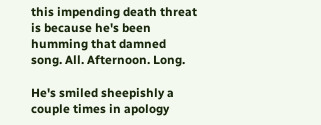this impending death threat is because he's been humming that damned song. All. Afternoon. Long.

He's smiled sheepishly a couple times in apology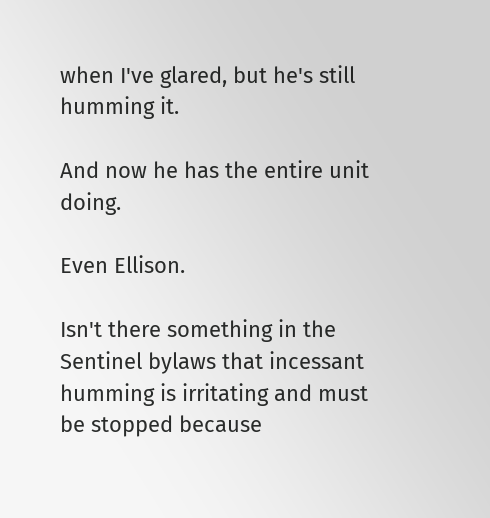when I've glared, but he's still humming it.

And now he has the entire unit doing.

Even Ellison.

Isn't there something in the Sentinel bylaws that incessant humming is irritating and must be stopped because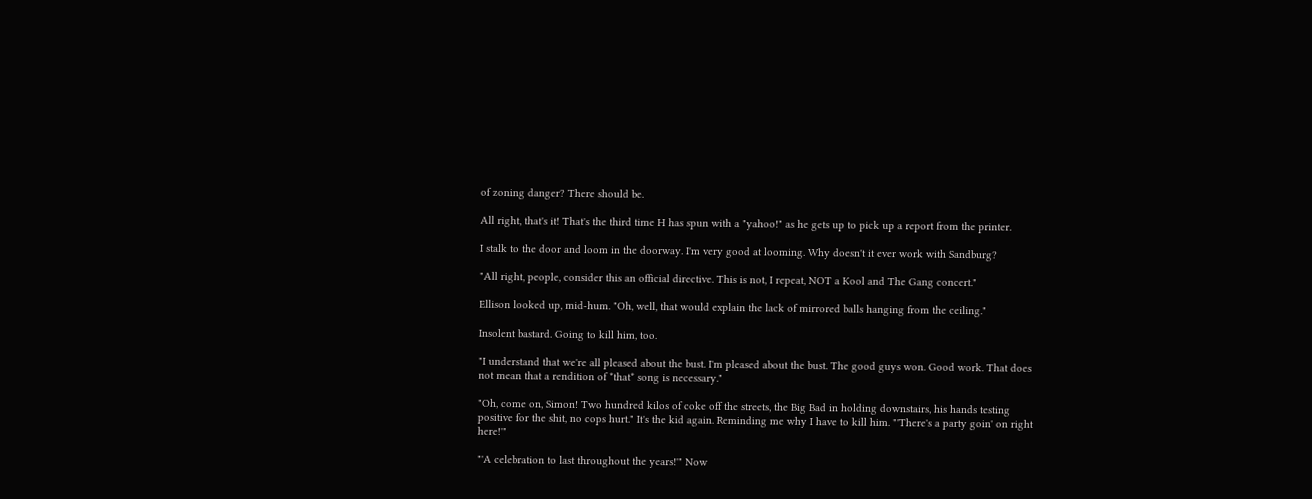of zoning danger? There should be.

All right, that's it! That's the third time H has spun with a "yahoo!" as he gets up to pick up a report from the printer.

I stalk to the door and loom in the doorway. I'm very good at looming. Why doesn't it ever work with Sandburg?

"All right, people, consider this an official directive. This is not, I repeat, NOT a Kool and The Gang concert."

Ellison looked up, mid-hum. "Oh, well, that would explain the lack of mirrored balls hanging from the ceiling."

Insolent bastard. Going to kill him, too.

"I understand that we're all pleased about the bust. I'm pleased about the bust. The good guys won. Good work. That does not mean that a rendition of *that* song is necessary."

"Oh, come on, Simon! Two hundred kilos of coke off the streets, the Big Bad in holding downstairs, his hands testing positive for the shit, no cops hurt." It's the kid again. Reminding me why I have to kill him. "'There's a party goin' on right here!'"

"'A celebration to last throughout the years!'" Now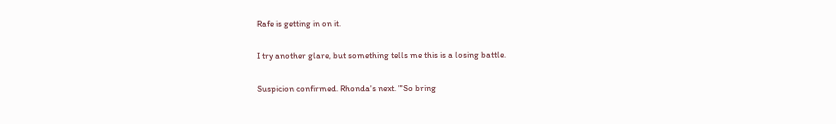Rafe is getting in on it.

I try another glare, but something tells me this is a losing battle.

Suspicion confirmed. Rhonda's next. "'So bring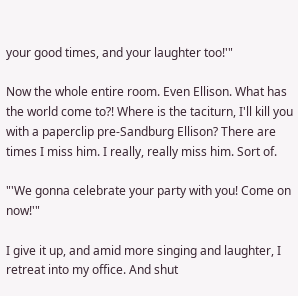your good times, and your laughter too!'"

Now the whole entire room. Even Ellison. What has the world come to?! Where is the taciturn, I'll kill you with a paperclip pre-Sandburg Ellison? There are times I miss him. I really, really miss him. Sort of.

"'We gonna celebrate your party with you! Come on now!'"

I give it up, and amid more singing and laughter, I retreat into my office. And shut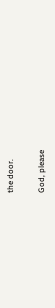the door.

God, please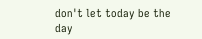don't let today be the day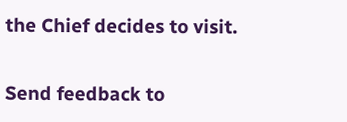the Chief decides to visit.


Send feedback to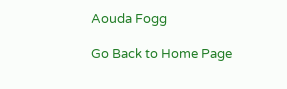Aouda Fogg

Go Back to Home Page